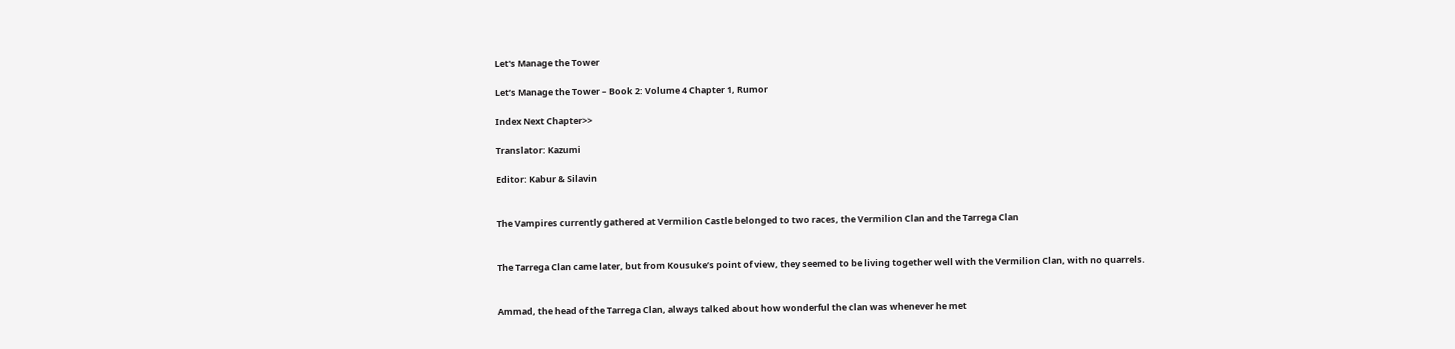Let's Manage the Tower

Let’s Manage the Tower – Book 2: Volume 4 Chapter 1, Rumor

Index Next Chapter>>

Translator: Kazumi

Editor: Kabur & Silavin


The Vampires currently gathered at Vermilion Castle belonged to two races, the Vermilion Clan and the Tarrega Clan


The Tarrega Clan came later, but from Kousuke’s point of view, they seemed to be living together well with the Vermilion Clan, with no quarrels.


Ammad, the head of the Tarrega Clan, always talked about how wonderful the clan was whenever he met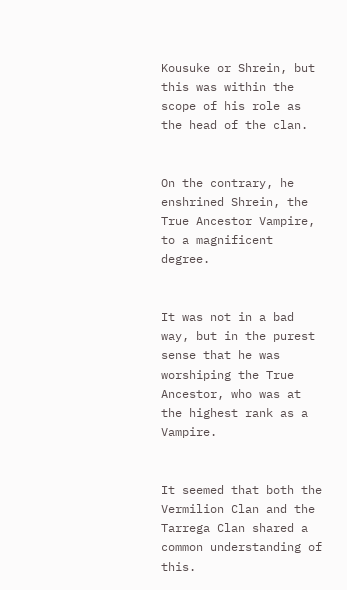Kousuke or Shrein, but this was within the scope of his role as the head of the clan.


On the contrary, he enshrined Shrein, the True Ancestor Vampire, to a magnificent degree.


It was not in a bad way, but in the purest sense that he was worshiping the True Ancestor, who was at the highest rank as a Vampire.


It seemed that both the Vermilion Clan and the Tarrega Clan shared a common understanding of this.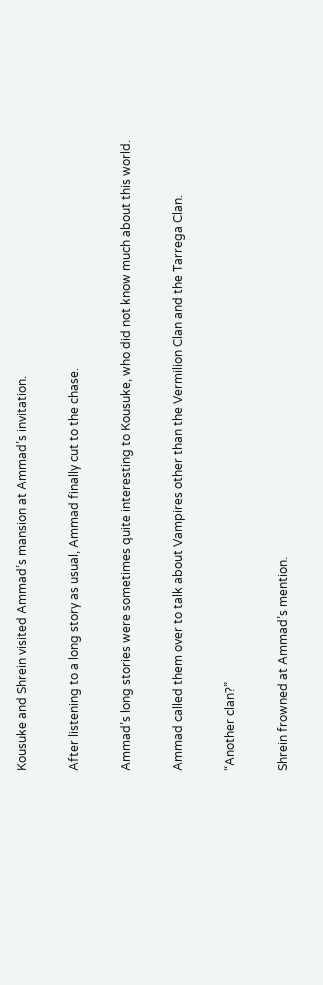Kousuke and Shrein visited Ammad’s mansion at Ammad’s invitation.


After listening to a long story as usual, Ammad finally cut to the chase.


Ammad’s long stories were sometimes quite interesting to Kousuke, who did not know much about this world.


Ammad called them over to talk about Vampires other than the Vermilion Clan and the Tarrega Clan.


“Another clan?”


Shrein frowned at Ammad’s mention.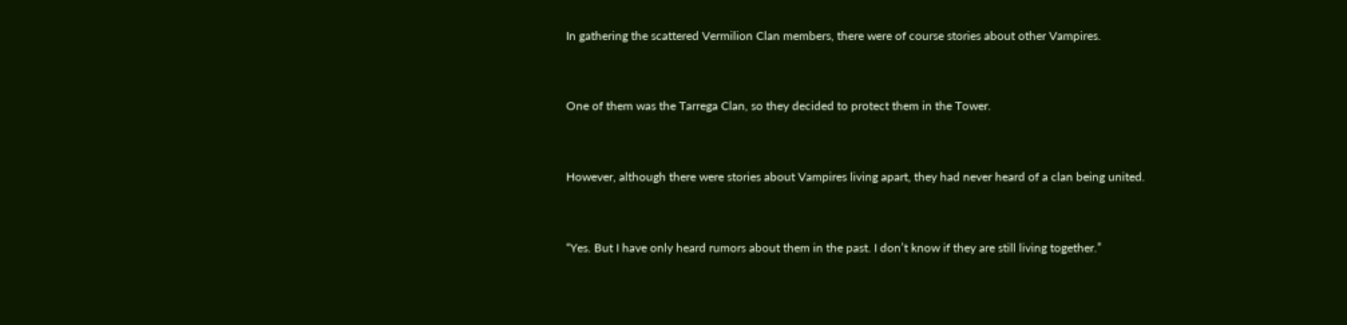In gathering the scattered Vermilion Clan members, there were of course stories about other Vampires.


One of them was the Tarrega Clan, so they decided to protect them in the Tower.


However, although there were stories about Vampires living apart, they had never heard of a clan being united.


“Yes. But I have only heard rumors about them in the past. I don’t know if they are still living together.”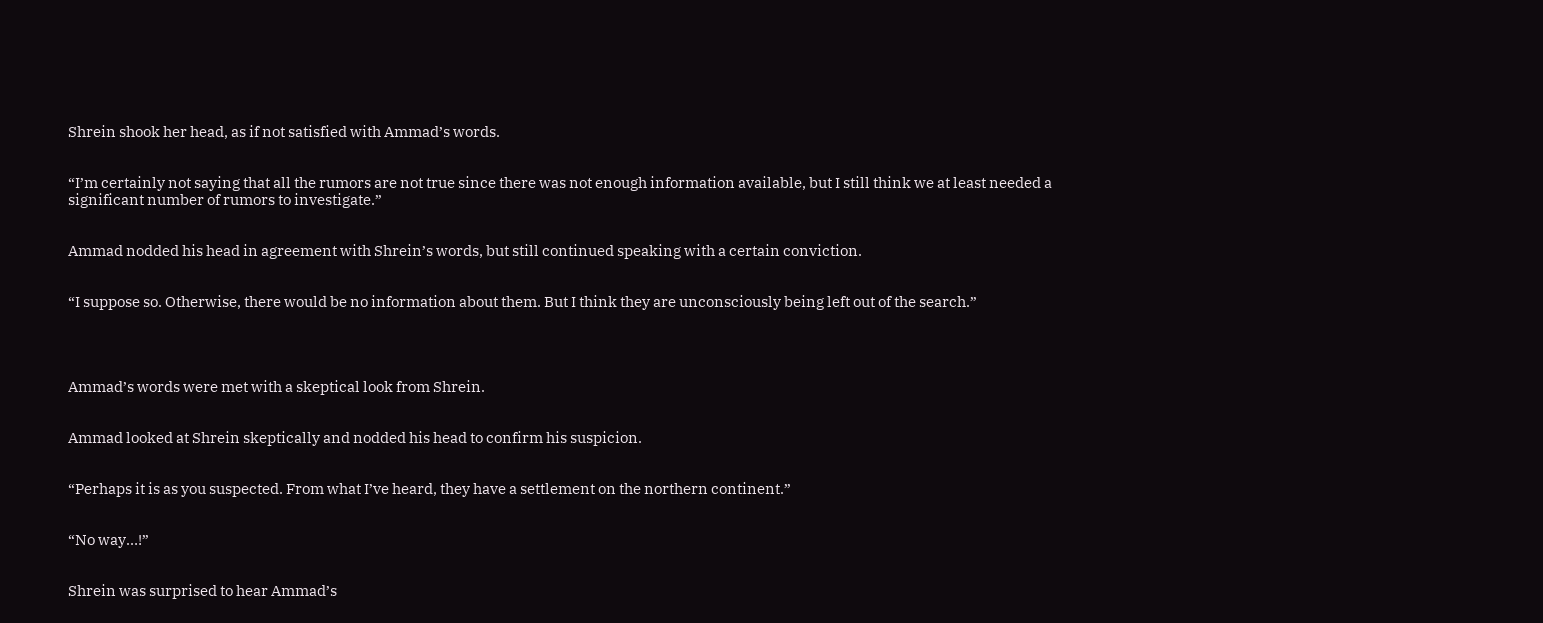Shrein shook her head, as if not satisfied with Ammad’s words.


“I’m certainly not saying that all the rumors are not true since there was not enough information available, but I still think we at least needed a significant number of rumors to investigate.”


Ammad nodded his head in agreement with Shrein’s words, but still continued speaking with a certain conviction.


“I suppose so. Otherwise, there would be no information about them. But I think they are unconsciously being left out of the search.”




Ammad’s words were met with a skeptical look from Shrein.


Ammad looked at Shrein skeptically and nodded his head to confirm his suspicion.


“Perhaps it is as you suspected. From what I’ve heard, they have a settlement on the northern continent.”


“No way…!”


Shrein was surprised to hear Ammad’s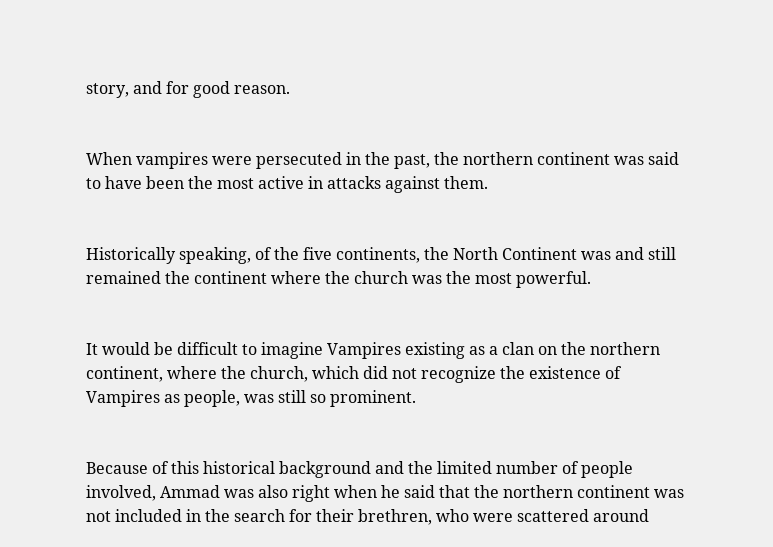story, and for good reason.


When vampires were persecuted in the past, the northern continent was said to have been the most active in attacks against them.


Historically speaking, of the five continents, the North Continent was and still remained the continent where the church was the most powerful.


It would be difficult to imagine Vampires existing as a clan on the northern continent, where the church, which did not recognize the existence of Vampires as people, was still so prominent.


Because of this historical background and the limited number of people involved, Ammad was also right when he said that the northern continent was not included in the search for their brethren, who were scattered around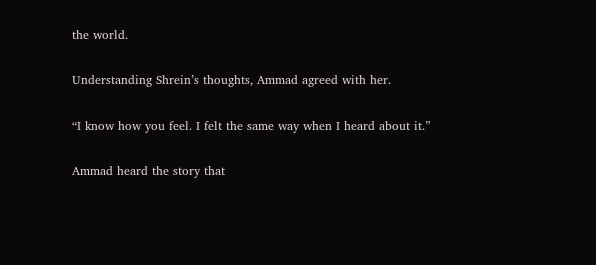the world.


Understanding Shrein’s thoughts, Ammad agreed with her.


“I know how you feel. I felt the same way when I heard about it.”


Ammad heard the story that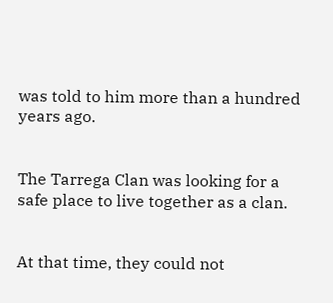was told to him more than a hundred years ago.


The Tarrega Clan was looking for a safe place to live together as a clan.


At that time, they could not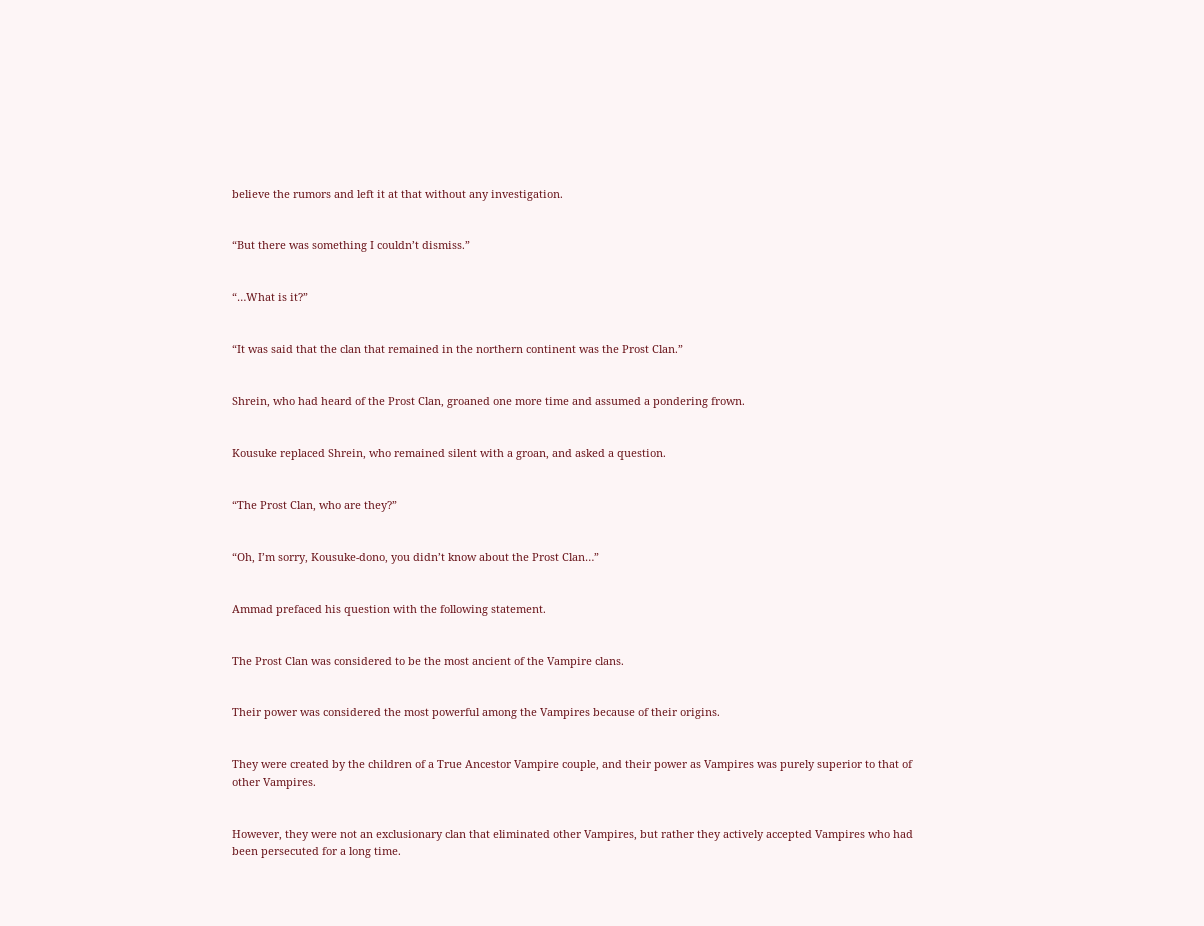believe the rumors and left it at that without any investigation.


“But there was something I couldn’t dismiss.”


“…What is it?”


“It was said that the clan that remained in the northern continent was the Prost Clan.”


Shrein, who had heard of the Prost Clan, groaned one more time and assumed a pondering frown.


Kousuke replaced Shrein, who remained silent with a groan, and asked a question.


“The Prost Clan, who are they?”


“Oh, I’m sorry, Kousuke-dono, you didn’t know about the Prost Clan…”


Ammad prefaced his question with the following statement.


The Prost Clan was considered to be the most ancient of the Vampire clans.


Their power was considered the most powerful among the Vampires because of their origins.


They were created by the children of a True Ancestor Vampire couple, and their power as Vampires was purely superior to that of other Vampires.


However, they were not an exclusionary clan that eliminated other Vampires, but rather they actively accepted Vampires who had been persecuted for a long time.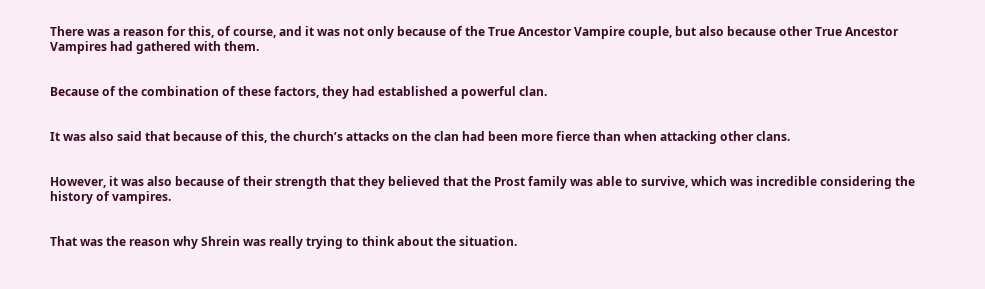There was a reason for this, of course, and it was not only because of the True Ancestor Vampire couple, but also because other True Ancestor Vampires had gathered with them.


Because of the combination of these factors, they had established a powerful clan.


It was also said that because of this, the church’s attacks on the clan had been more fierce than when attacking other clans.


However, it was also because of their strength that they believed that the Prost family was able to survive, which was incredible considering the history of vampires.


That was the reason why Shrein was really trying to think about the situation.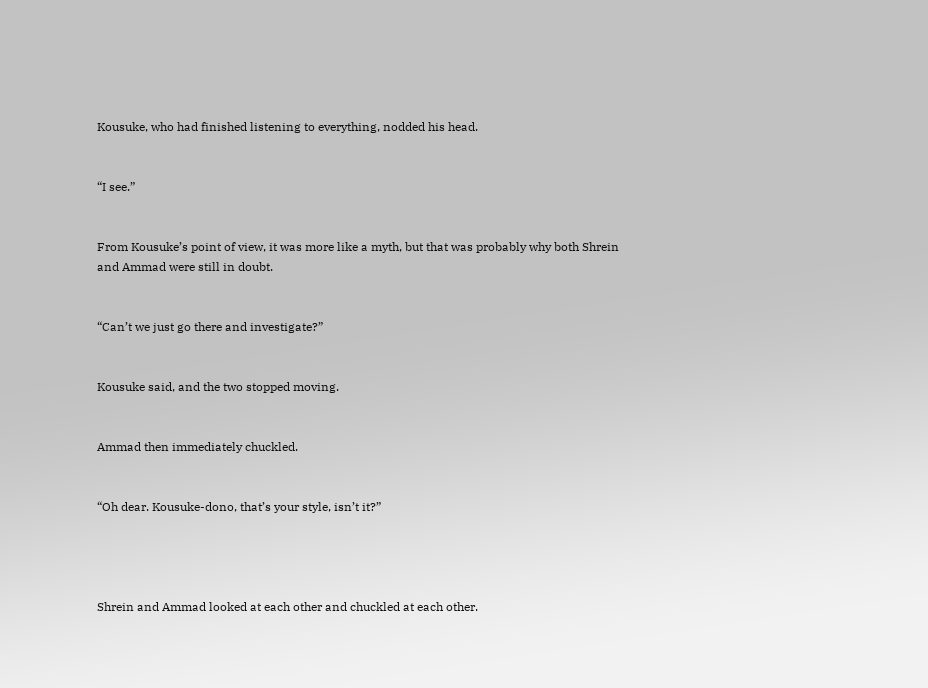Kousuke, who had finished listening to everything, nodded his head.


“I see.”


From Kousuke’s point of view, it was more like a myth, but that was probably why both Shrein and Ammad were still in doubt.


“Can’t we just go there and investigate?”


Kousuke said, and the two stopped moving.


Ammad then immediately chuckled.


“Oh dear. Kousuke-dono, that’s your style, isn’t it?”




Shrein and Ammad looked at each other and chuckled at each other.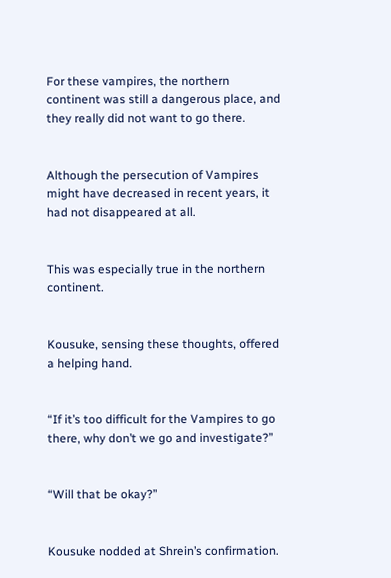For these vampires, the northern continent was still a dangerous place, and they really did not want to go there.


Although the persecution of Vampires might have decreased in recent years, it had not disappeared at all.


This was especially true in the northern continent.


Kousuke, sensing these thoughts, offered a helping hand.


“If it’s too difficult for the Vampires to go there, why don’t we go and investigate?”


“Will that be okay?”


Kousuke nodded at Shrein’s confirmation.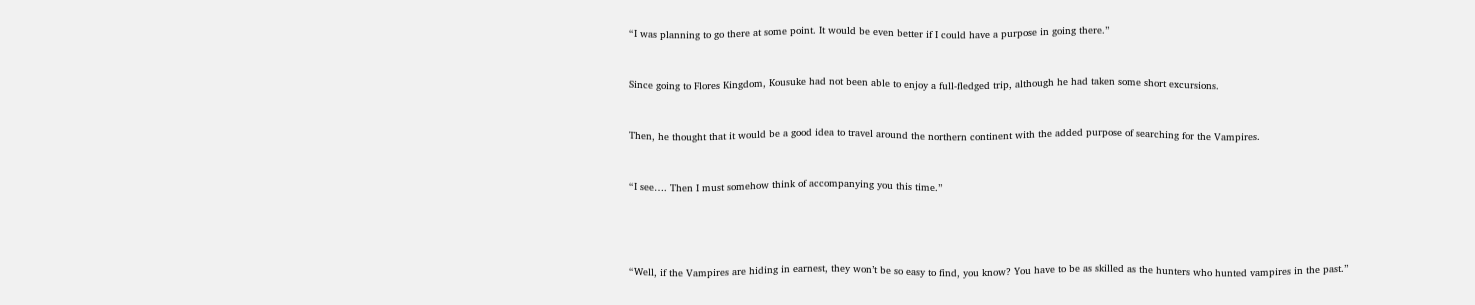“I was planning to go there at some point. It would be even better if I could have a purpose in going there.”


Since going to Flores Kingdom, Kousuke had not been able to enjoy a full-fledged trip, although he had taken some short excursions.


Then, he thought that it would be a good idea to travel around the northern continent with the added purpose of searching for the Vampires.


“I see…. Then I must somehow think of accompanying you this time.”




“Well, if the Vampires are hiding in earnest, they won’t be so easy to find, you know? You have to be as skilled as the hunters who hunted vampires in the past.”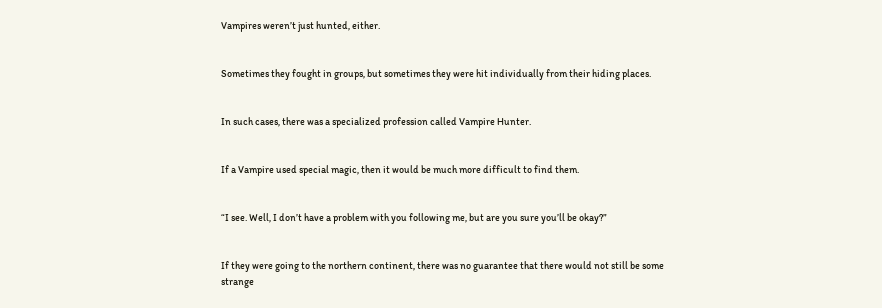Vampires weren’t just hunted, either.


Sometimes they fought in groups, but sometimes they were hit individually from their hiding places.


In such cases, there was a specialized profession called Vampire Hunter.


If a Vampire used special magic, then it would be much more difficult to find them.


“I see. Well, I don’t have a problem with you following me, but are you sure you’ll be okay?”


If they were going to the northern continent, there was no guarantee that there would not still be some strange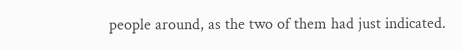people around, as the two of them had just indicated.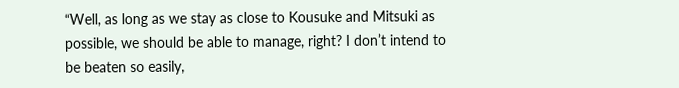“Well, as long as we stay as close to Kousuke and Mitsuki as possible, we should be able to manage, right? I don’t intend to be beaten so easily,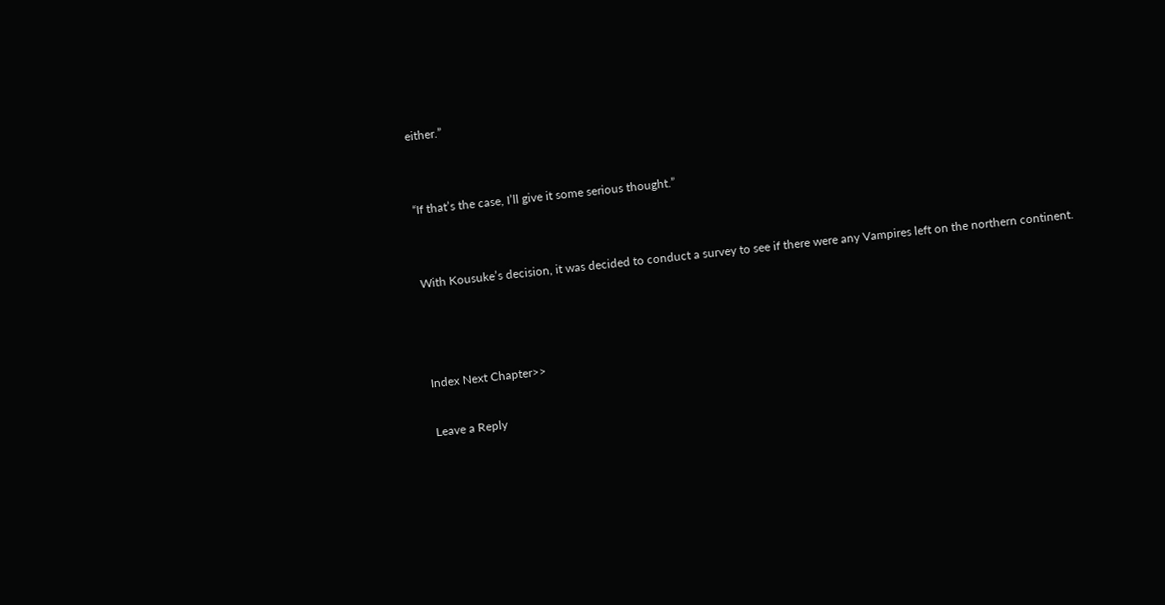either.”


“If that’s the case, I’ll give it some serious thought.”


With Kousuke’s decision, it was decided to conduct a survey to see if there were any Vampires left on the northern continent.



Index Next Chapter>>

Leave a Reply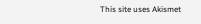This site uses Akismet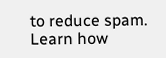to reduce spam. Learn how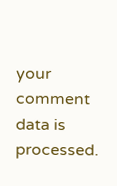your comment data is processed.